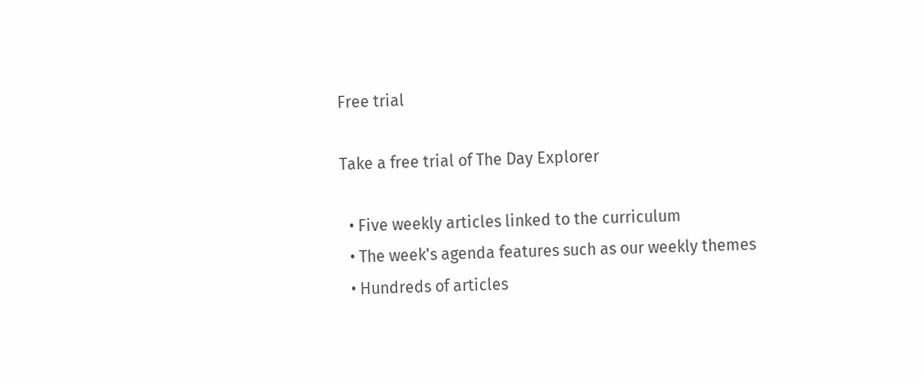Free trial

Take a free trial of The Day Explorer

  • Five weekly articles linked to the curriculum
  • The week's agenda features such as our weekly themes
  • Hundreds of articles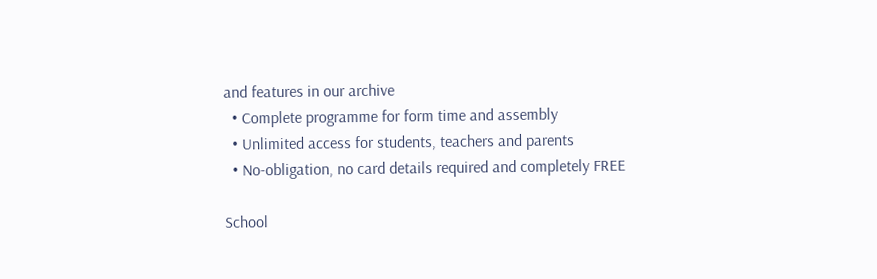and features in our archive
  • Complete programme for form time and assembly
  • Unlimited access for students, teachers and parents
  • No-obligation, no card details required and completely FREE

School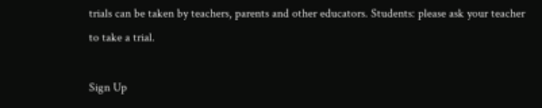trials can be taken by teachers, parents and other educators. Students: please ask your teacher to take a trial.

Sign Up